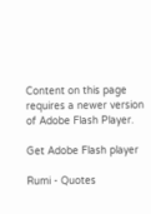Content on this page requires a newer version of Adobe Flash Player.

Get Adobe Flash player

Rumi - Quotes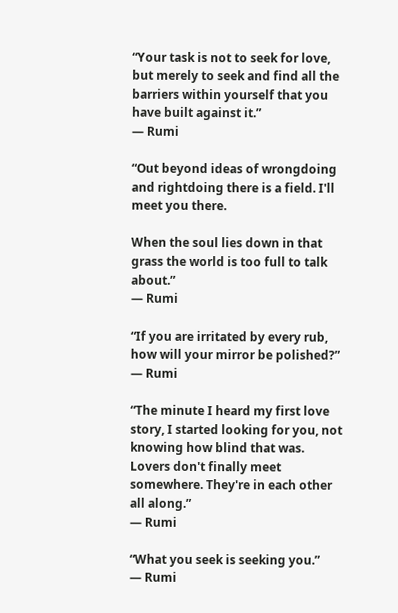“Your task is not to seek for love, but merely to seek and find all the barriers within yourself that you have built against it.”
― Rumi

“Out beyond ideas of wrongdoing and rightdoing there is a field. I'll meet you there.

When the soul lies down in that grass the world is too full to talk about.”
― Rumi

“If you are irritated by every rub, how will your mirror be polished?”
― Rumi

“The minute I heard my first love story, I started looking for you, not knowing how blind that was.
Lovers don't finally meet somewhere. They're in each other all along.”
― Rumi

“What you seek is seeking you.”
― Rumi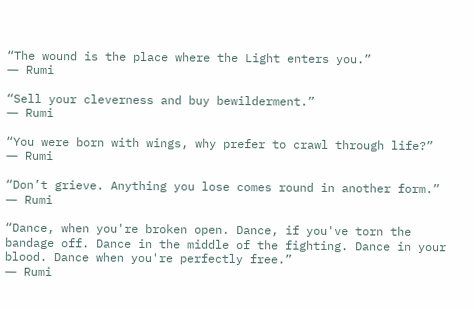“The wound is the place where the Light enters you.”
― Rumi

“Sell your cleverness and buy bewilderment.”
― Rumi

“You were born with wings, why prefer to crawl through life?”
― Rumi

“Don’t grieve. Anything you lose comes round in another form.”
― Rumi

“Dance, when you're broken open. Dance, if you've torn the bandage off. Dance in the middle of the fighting. Dance in your blood. Dance when you're perfectly free.”
― Rumi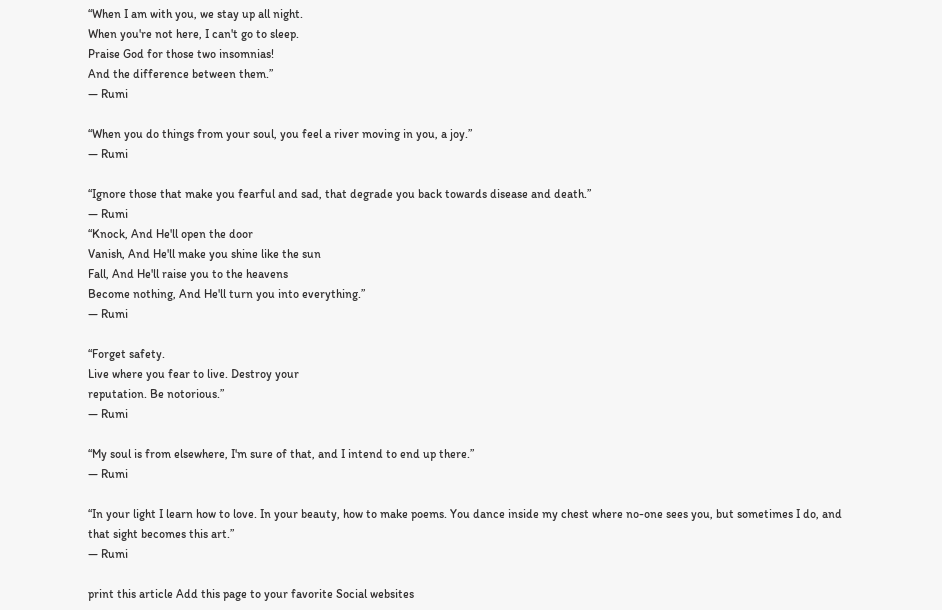“When I am with you, we stay up all night.
When you're not here, I can't go to sleep.
Praise God for those two insomnias!
And the difference between them.”
― Rumi

“When you do things from your soul, you feel a river moving in you, a joy.”
― Rumi

“Ignore those that make you fearful and sad, that degrade you back towards disease and death.”
― Rumi
“Knock, And He'll open the door
Vanish, And He'll make you shine like the sun
Fall, And He'll raise you to the heavens
Become nothing, And He'll turn you into everything.”
― Rumi

“Forget safety.
Live where you fear to live. Destroy your
reputation. Be notorious.”
― Rumi

“My soul is from elsewhere, I'm sure of that, and I intend to end up there.”
― Rumi

“In your light I learn how to love. In your beauty, how to make poems. You dance inside my chest where no-one sees you, but sometimes I do, and that sight becomes this art.”
― Rumi

print this article Add this page to your favorite Social websites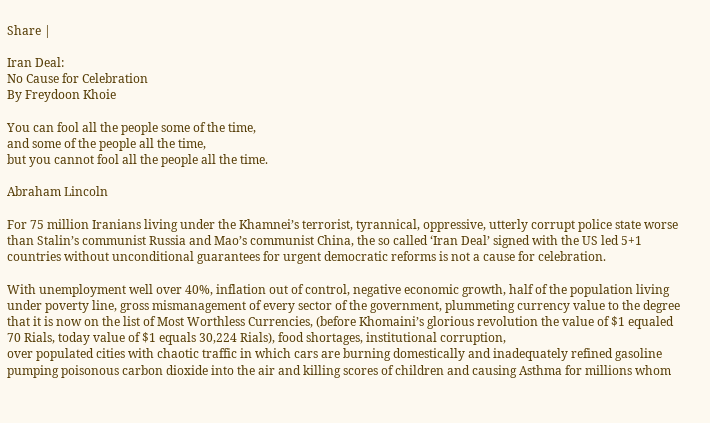Share |

Iran Deal:
No Cause for Celebration
By Freydoon Khoie

You can fool all the people some of the time,
and some of the people all the time,
but you cannot fool all the people all the time.

Abraham Lincoln

For 75 million Iranians living under the Khamnei’s terrorist, tyrannical, oppressive, utterly corrupt police state worse than Stalin’s communist Russia and Mao’s communist China, the so called ‘Iran Deal’ signed with the US led 5+1 countries without unconditional guarantees for urgent democratic reforms is not a cause for celebration.

With unemployment well over 40%, inflation out of control, negative economic growth, half of the population living under poverty line, gross mismanagement of every sector of the government, plummeting currency value to the degree that it is now on the list of Most Worthless Currencies, (before Khomaini’s glorious revolution the value of $1 equaled 70 Rials, today value of $1 equals 30,224 Rials), food shortages, institutional corruption,
over populated cities with chaotic traffic in which cars are burning domestically and inadequately refined gasoline pumping poisonous carbon dioxide into the air and killing scores of children and causing Asthma for millions whom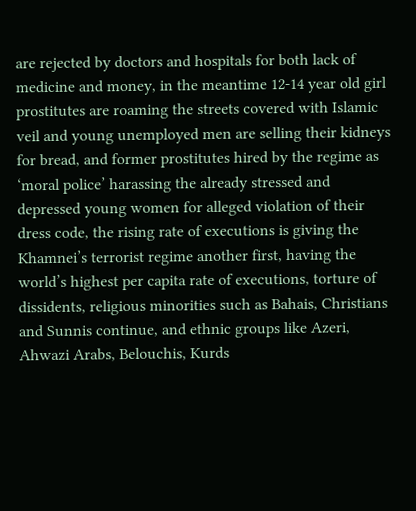are rejected by doctors and hospitals for both lack of medicine and money, in the meantime 12-14 year old girl prostitutes are roaming the streets covered with Islamic veil and young unemployed men are selling their kidneys for bread, and former prostitutes hired by the regime as ‘moral police’ harassing the already stressed and depressed young women for alleged violation of their dress code, the rising rate of executions is giving the Khamnei’s terrorist regime another first, having the world’s highest per capita rate of executions, torture of dissidents, religious minorities such as Bahais, Christians and Sunnis continue, and ethnic groups like Azeri, Ahwazi Arabs, Belouchis, Kurds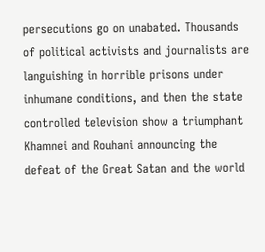persecutions go on unabated. Thousands of political activists and journalists are languishing in horrible prisons under inhumane conditions, and then the state controlled television show a triumphant Khamnei and Rouhani announcing the defeat of the Great Satan and the world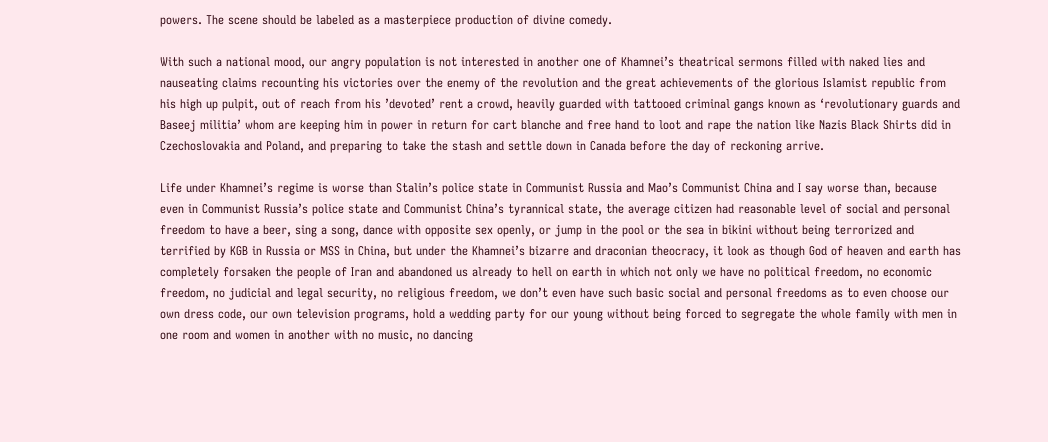powers. The scene should be labeled as a masterpiece production of divine comedy.

With such a national mood, our angry population is not interested in another one of Khamnei’s theatrical sermons filled with naked lies and nauseating claims recounting his victories over the enemy of the revolution and the great achievements of the glorious Islamist republic from his high up pulpit, out of reach from his ’devoted’ rent a crowd, heavily guarded with tattooed criminal gangs known as ‘revolutionary guards and Baseej militia’ whom are keeping him in power in return for cart blanche and free hand to loot and rape the nation like Nazis Black Shirts did in Czechoslovakia and Poland, and preparing to take the stash and settle down in Canada before the day of reckoning arrive.

Life under Khamnei’s regime is worse than Stalin’s police state in Communist Russia and Mao’s Communist China and I say worse than, because even in Communist Russia’s police state and Communist China’s tyrannical state, the average citizen had reasonable level of social and personal freedom to have a beer, sing a song, dance with opposite sex openly, or jump in the pool or the sea in bikini without being terrorized and terrified by KGB in Russia or MSS in China, but under the Khamnei’s bizarre and draconian theocracy, it look as though God of heaven and earth has completely forsaken the people of Iran and abandoned us already to hell on earth in which not only we have no political freedom, no economic freedom, no judicial and legal security, no religious freedom, we don’t even have such basic social and personal freedoms as to even choose our own dress code, our own television programs, hold a wedding party for our young without being forced to segregate the whole family with men in one room and women in another with no music, no dancing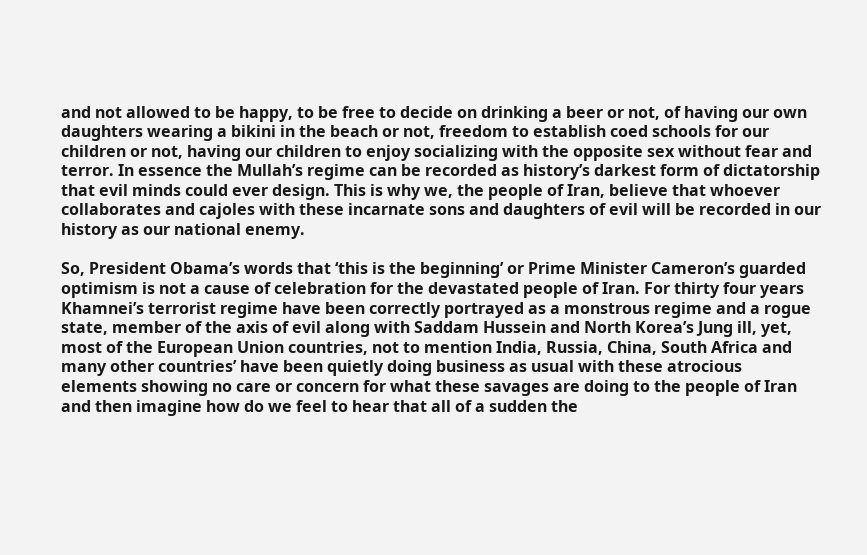and not allowed to be happy, to be free to decide on drinking a beer or not, of having our own daughters wearing a bikini in the beach or not, freedom to establish coed schools for our children or not, having our children to enjoy socializing with the opposite sex without fear and terror. In essence the Mullah’s regime can be recorded as history’s darkest form of dictatorship that evil minds could ever design. This is why we, the people of Iran, believe that whoever collaborates and cajoles with these incarnate sons and daughters of evil will be recorded in our history as our national enemy.

So, President Obama’s words that ‘this is the beginning’ or Prime Minister Cameron’s guarded optimism is not a cause of celebration for the devastated people of Iran. For thirty four years Khamnei’s terrorist regime have been correctly portrayed as a monstrous regime and a rogue state, member of the axis of evil along with Saddam Hussein and North Korea’s Jung ill, yet, most of the European Union countries, not to mention India, Russia, China, South Africa and many other countries’ have been quietly doing business as usual with these atrocious elements showing no care or concern for what these savages are doing to the people of Iran and then imagine how do we feel to hear that all of a sudden the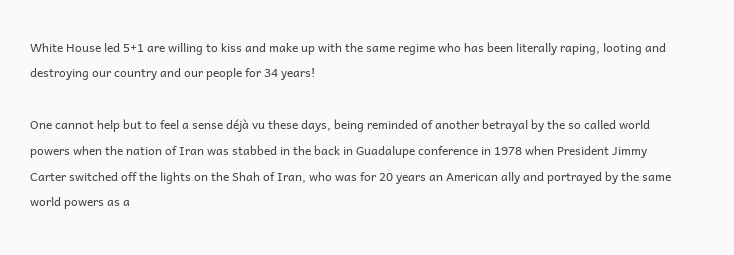White House led 5+1 are willing to kiss and make up with the same regime who has been literally raping, looting and destroying our country and our people for 34 years!

One cannot help but to feel a sense déjà vu these days, being reminded of another betrayal by the so called world powers when the nation of Iran was stabbed in the back in Guadalupe conference in 1978 when President Jimmy Carter switched off the lights on the Shah of Iran, who was for 20 years an American ally and portrayed by the same world powers as a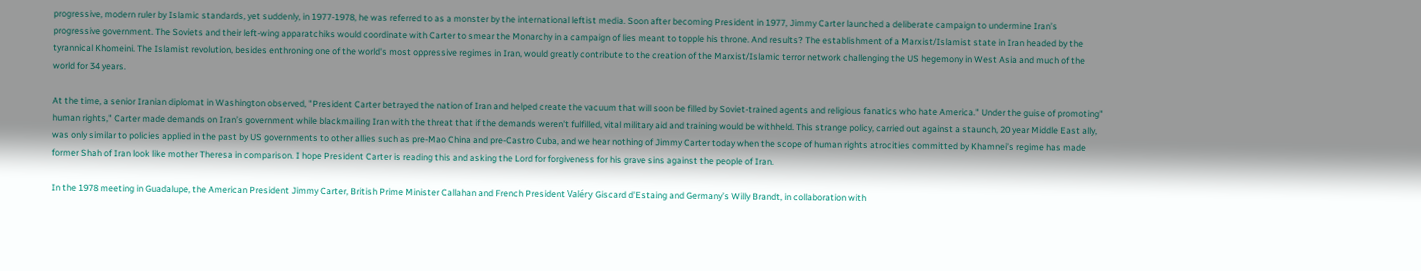progressive, modern ruler by Islamic standards, yet suddenly, in 1977-1978, he was referred to as a monster by the international leftist media. Soon after becoming President in 1977, Jimmy Carter launched a deliberate campaign to undermine Iran’s progressive government. The Soviets and their left-wing apparatchiks would coordinate with Carter to smear the Monarchy in a campaign of lies meant to topple his throne. And results? The establishment of a Marxist/Islamist state in Iran headed by the tyrannical Khomeini. The Islamist revolution, besides enthroning one of the world's most oppressive regimes in Iran, would greatly contribute to the creation of the Marxist/Islamic terror network challenging the US hegemony in West Asia and much of the world for 34 years.

At the time, a senior Iranian diplomat in Washington observed, "President Carter betrayed the nation of Iran and helped create the vacuum that will soon be filled by Soviet-trained agents and religious fanatics who hate America." Under the guise of promoting" human rights," Carter made demands on Iran’s government while blackmailing Iran with the threat that if the demands weren't fulfilled, vital military aid and training would be withheld. This strange policy, carried out against a staunch, 20 year Middle East ally, was only similar to policies applied in the past by US governments to other allies such as pre-Mao China and pre-Castro Cuba, and we hear nothing of Jimmy Carter today when the scope of human rights atrocities committed by Khamnei’s regime has made former Shah of Iran look like mother Theresa in comparison. I hope President Carter is reading this and asking the Lord for forgiveness for his grave sins against the people of Iran.

In the 1978 meeting in Guadalupe, the American President Jimmy Carter, British Prime Minister Callahan and French President Valéry Giscard d'Estaing and Germany’s Willy Brandt, in collaboration with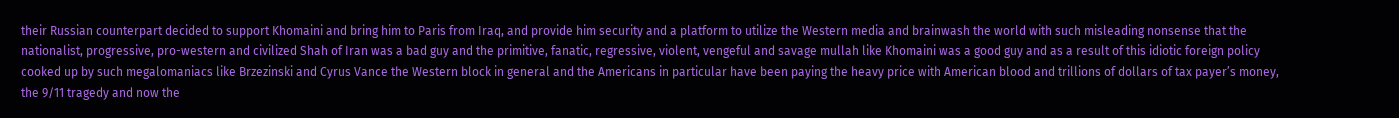their Russian counterpart decided to support Khomaini and bring him to Paris from Iraq, and provide him security and a platform to utilize the Western media and brainwash the world with such misleading nonsense that the nationalist, progressive, pro-western and civilized Shah of Iran was a bad guy and the primitive, fanatic, regressive, violent, vengeful and savage mullah like Khomaini was a good guy and as a result of this idiotic foreign policy cooked up by such megalomaniacs like Brzezinski and Cyrus Vance the Western block in general and the Americans in particular have been paying the heavy price with American blood and trillions of dollars of tax payer’s money, the 9/11 tragedy and now the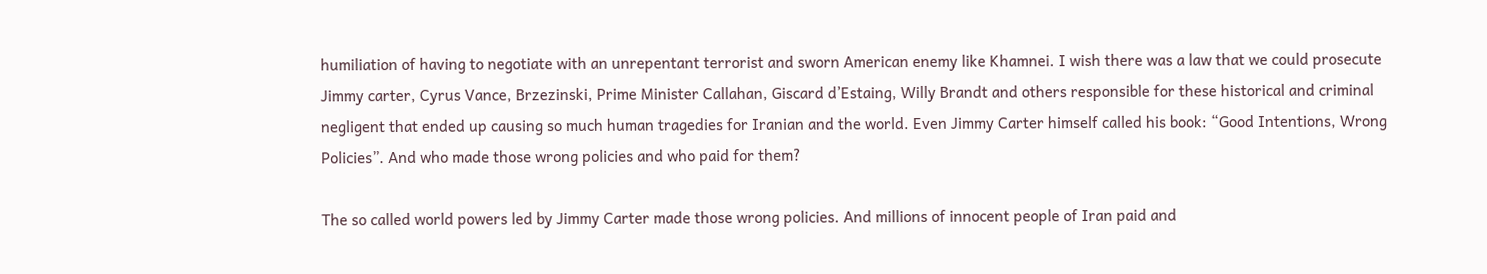humiliation of having to negotiate with an unrepentant terrorist and sworn American enemy like Khamnei. I wish there was a law that we could prosecute Jimmy carter, Cyrus Vance, Brzezinski, Prime Minister Callahan, Giscard d’Estaing, Willy Brandt and others responsible for these historical and criminal negligent that ended up causing so much human tragedies for Iranian and the world. Even Jimmy Carter himself called his book: “Good Intentions, Wrong Policies”. And who made those wrong policies and who paid for them?

The so called world powers led by Jimmy Carter made those wrong policies. And millions of innocent people of Iran paid and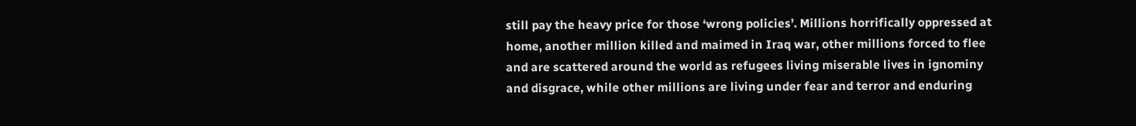still pay the heavy price for those ‘wrong policies’. Millions horrifically oppressed at home, another million killed and maimed in Iraq war, other millions forced to flee and are scattered around the world as refugees living miserable lives in ignominy and disgrace, while other millions are living under fear and terror and enduring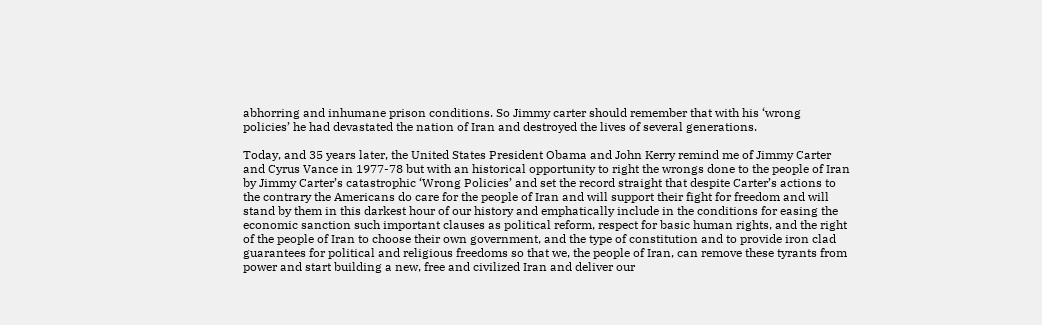abhorring and inhumane prison conditions. So Jimmy carter should remember that with his ‘wrong policies’ he had devastated the nation of Iran and destroyed the lives of several generations.

Today, and 35 years later, the United States President Obama and John Kerry remind me of Jimmy Carter and Cyrus Vance in 1977-78 but with an historical opportunity to right the wrongs done to the people of Iran by Jimmy Carter’s catastrophic ‘Wrong Policies’ and set the record straight that despite Carter’s actions to the contrary the Americans do care for the people of Iran and will support their fight for freedom and will stand by them in this darkest hour of our history and emphatically include in the conditions for easing the economic sanction such important clauses as political reform, respect for basic human rights, and the right of the people of Iran to choose their own government, and the type of constitution and to provide iron clad guarantees for political and religious freedoms so that we, the people of Iran, can remove these tyrants from power and start building a new, free and civilized Iran and deliver our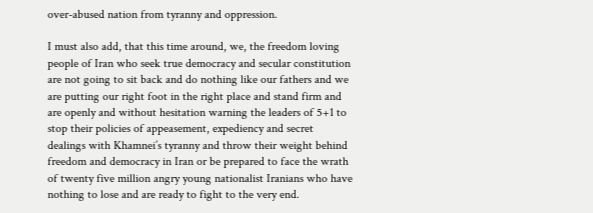over-abused nation from tyranny and oppression.

I must also add, that this time around, we, the freedom loving people of Iran who seek true democracy and secular constitution are not going to sit back and do nothing like our fathers and we are putting our right foot in the right place and stand firm and are openly and without hesitation warning the leaders of 5+1 to stop their policies of appeasement, expediency and secret dealings with Khamnei’s tyranny and throw their weight behind freedom and democracy in Iran or be prepared to face the wrath of twenty five million angry young nationalist Iranians who have nothing to lose and are ready to fight to the very end.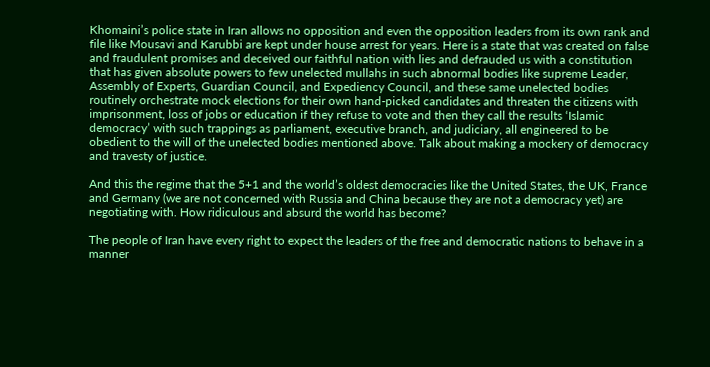Khomaini’s police state in Iran allows no opposition and even the opposition leaders from its own rank and file like Mousavi and Karubbi are kept under house arrest for years. Here is a state that was created on false and fraudulent promises and deceived our faithful nation with lies and defrauded us with a constitution that has given absolute powers to few unelected mullahs in such abnormal bodies like supreme Leader, Assembly of Experts, Guardian Council, and Expediency Council, and these same unelected bodies routinely orchestrate mock elections for their own hand-picked candidates and threaten the citizens with imprisonment, loss of jobs or education if they refuse to vote and then they call the results ‘Islamic democracy’ with such trappings as parliament, executive branch, and judiciary, all engineered to be obedient to the will of the unelected bodies mentioned above. Talk about making a mockery of democracy and travesty of justice.

And this the regime that the 5+1 and the world’s oldest democracies like the United States, the UK, France and Germany (we are not concerned with Russia and China because they are not a democracy yet) are negotiating with. How ridiculous and absurd the world has become?

The people of Iran have every right to expect the leaders of the free and democratic nations to behave in a manner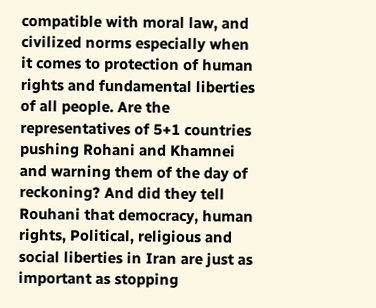compatible with moral law, and civilized norms especially when it comes to protection of human rights and fundamental liberties of all people. Are the representatives of 5+1 countries pushing Rohani and Khamnei and warning them of the day of reckoning? And did they tell Rouhani that democracy, human rights, Political, religious and social liberties in Iran are just as important as stopping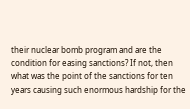their nuclear bomb program and are the condition for easing sanctions? If not, then what was the point of the sanctions for ten years causing such enormous hardship for the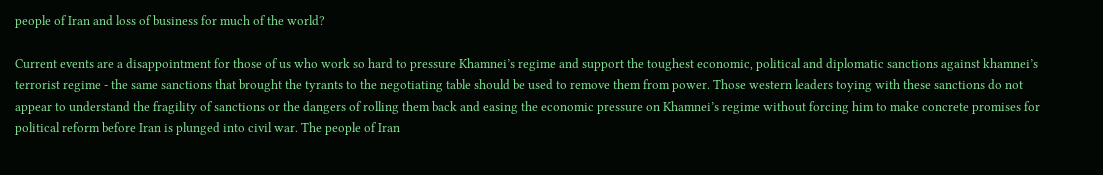people of Iran and loss of business for much of the world?

Current events are a disappointment for those of us who work so hard to pressure Khamnei’s regime and support the toughest economic, political and diplomatic sanctions against khamnei’s terrorist regime - the same sanctions that brought the tyrants to the negotiating table should be used to remove them from power. Those western leaders toying with these sanctions do not appear to understand the fragility of sanctions or the dangers of rolling them back and easing the economic pressure on Khamnei’s regime without forcing him to make concrete promises for political reform before Iran is plunged into civil war. The people of Iran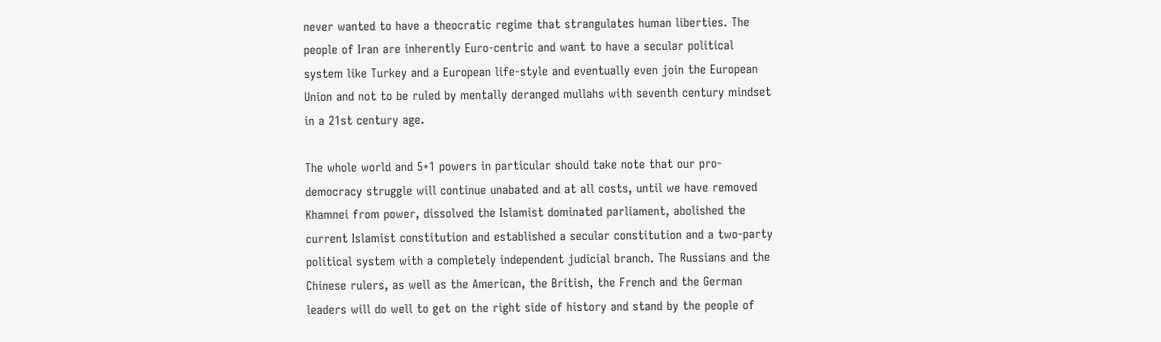never wanted to have a theocratic regime that strangulates human liberties. The people of Iran are inherently Euro-centric and want to have a secular political system like Turkey and a European life-style and eventually even join the European Union and not to be ruled by mentally deranged mullahs with seventh century mindset in a 21st century age.

The whole world and 5+1 powers in particular should take note that our pro-democracy struggle will continue unabated and at all costs, until we have removed Khamnei from power, dissolved the Islamist dominated parliament, abolished the current Islamist constitution and established a secular constitution and a two-party political system with a completely independent judicial branch. The Russians and the Chinese rulers, as well as the American, the British, the French and the German leaders will do well to get on the right side of history and stand by the people of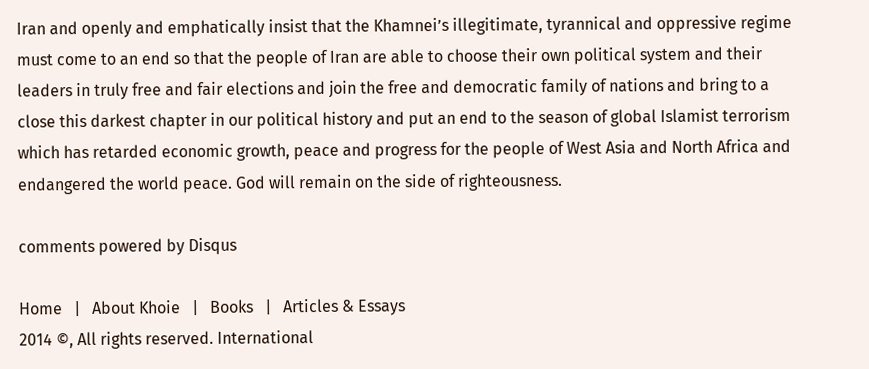Iran and openly and emphatically insist that the Khamnei’s illegitimate, tyrannical and oppressive regime must come to an end so that the people of Iran are able to choose their own political system and their leaders in truly free and fair elections and join the free and democratic family of nations and bring to a close this darkest chapter in our political history and put an end to the season of global Islamist terrorism which has retarded economic growth, peace and progress for the people of West Asia and North Africa and endangered the world peace. God will remain on the side of righteousness.

comments powered by Disqus

Home   |   About Khoie   |   Books   |   Articles & Essays
2014 ©, All rights reserved. International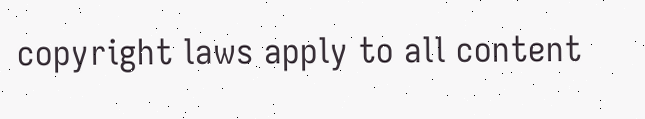copyright laws apply to all content